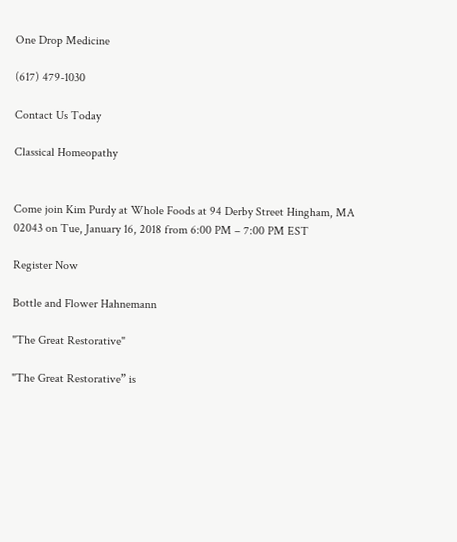One Drop Medicine

(617) 479-1030

Contact Us Today

Classical Homeopathy


Come join Kim Purdy at Whole Foods at 94 Derby Street Hingham, MA 02043 on Tue, January 16, 2018 from 6:00 PM – 7:00 PM EST

Register Now

Bottle and Flower Hahnemann

"The Great Restorative"

"The Great Restorative” is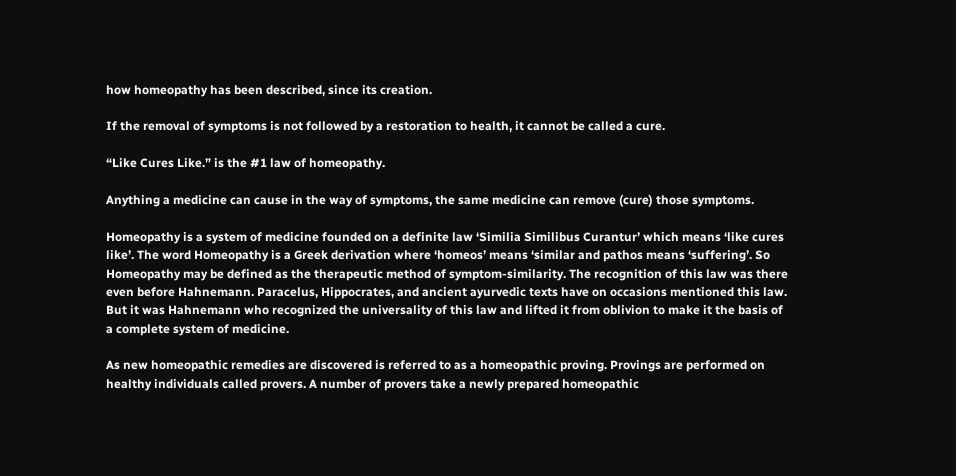how homeopathy has been described, since its creation.

If the removal of symptoms is not followed by a restoration to health, it cannot be called a cure.

“Like Cures Like.” is the #1 law of homeopathy.

Anything a medicine can cause in the way of symptoms, the same medicine can remove (cure) those symptoms.

Homeopathy is a system of medicine founded on a definite law ‘Similia Similibus Curantur’ which means ‘like cures like’. The word Homeopathy is a Greek derivation where ‘homeos’ means ‘similar and pathos means ‘suffering’. So Homeopathy may be defined as the therapeutic method of symptom-similarity. The recognition of this law was there even before Hahnemann. Paracelus, Hippocrates, and ancient ayurvedic texts have on occasions mentioned this law. But it was Hahnemann who recognized the universality of this law and lifted it from oblivion to make it the basis of a complete system of medicine.

As new homeopathic remedies are discovered is referred to as a homeopathic proving. Provings are performed on healthy individuals called provers. A number of provers take a newly prepared homeopathic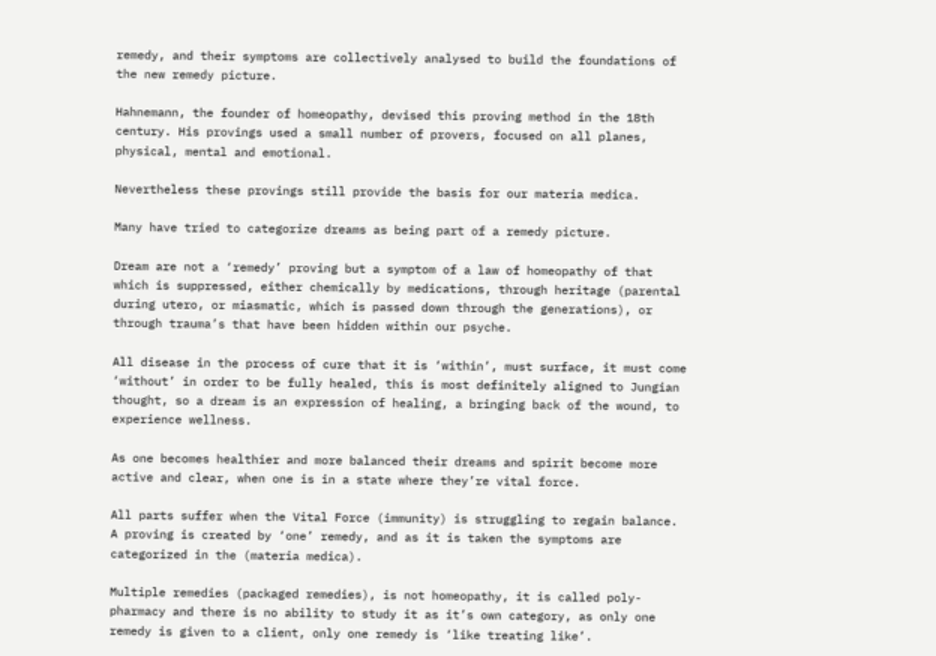remedy, and their symptoms are collectively analysed to build the foundations of the new remedy picture.

Hahnemann, the founder of homeopathy, devised this proving method in the 18th century. His provings used a small number of provers, focused on all planes, physical, mental and emotional.

Nevertheless these provings still provide the basis for our materia medica.

Many have tried to categorize dreams as being part of a remedy picture.

Dream are not a ‘remedy’ proving but a symptom of a law of homeopathy of that which is suppressed, either chemically by medications, through heritage (parental during utero, or miasmatic, which is passed down through the generations), or through trauma’s that have been hidden within our psyche.

All disease in the process of cure that it is ‘within’, must surface, it must come ‘without’ in order to be fully healed, this is most definitely aligned to Jungian thought, so a dream is an expression of healing, a bringing back of the wound, to experience wellness.

As one becomes healthier and more balanced their dreams and spirit become more active and clear, when one is in a state where they’re vital force.

All parts suffer when the Vital Force (immunity) is struggling to regain balance. A proving is created by ‘one’ remedy, and as it is taken the symptoms are categorized in the (materia medica).

Multiple remedies (packaged remedies), is not homeopathy, it is called poly-pharmacy and there is no ability to study it as it’s own category, as only one remedy is given to a client, only one remedy is ‘like treating like’.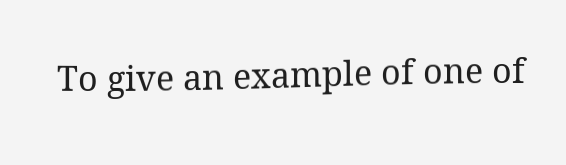To give an example of one of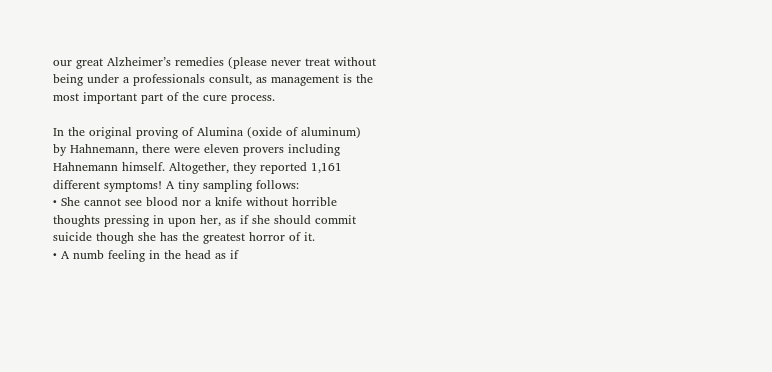our great Alzheimer’s remedies (please never treat without being under a professionals consult, as management is the most important part of the cure process.

In the original proving of Alumina (oxide of aluminum) by Hahnemann, there were eleven provers including Hahnemann himself. Altogether, they reported 1,161 different symptoms! A tiny sampling follows:
• She cannot see blood nor a knife without horrible thoughts pressing in upon her, as if she should commit suicide though she has the greatest horror of it.
• A numb feeling in the head as if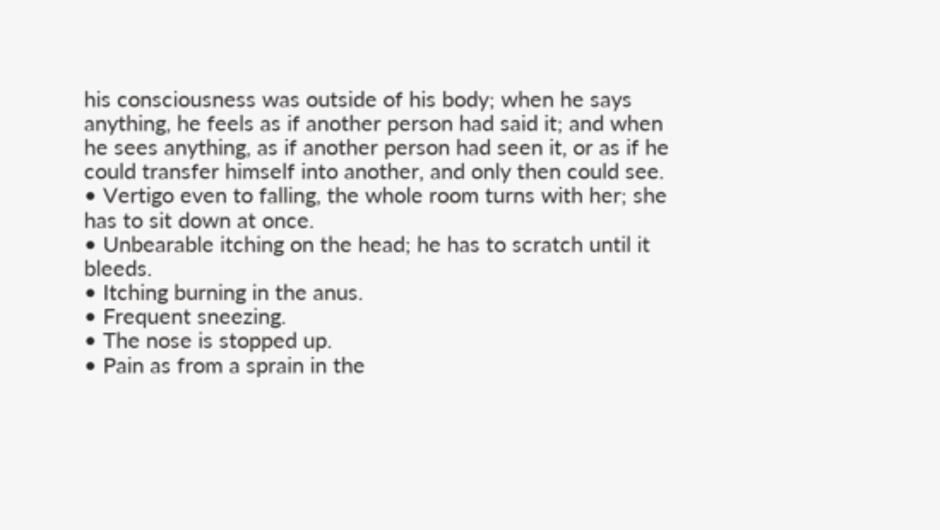his consciousness was outside of his body; when he says anything, he feels as if another person had said it; and when he sees anything, as if another person had seen it, or as if he could transfer himself into another, and only then could see.
• Vertigo even to falling, the whole room turns with her; she has to sit down at once.
• Unbearable itching on the head; he has to scratch until it bleeds.
• Itching burning in the anus.
• Frequent sneezing.
• The nose is stopped up.
• Pain as from a sprain in the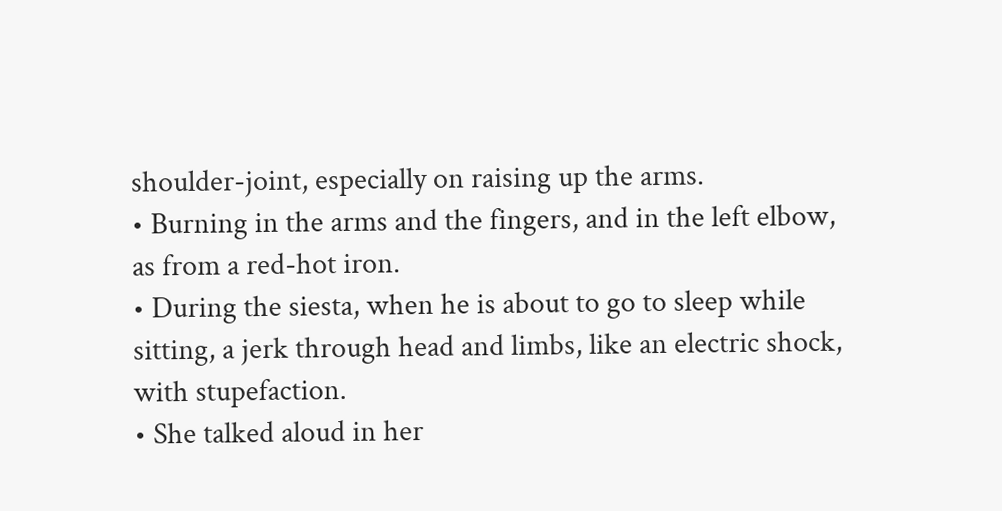shoulder-joint, especially on raising up the arms.
• Burning in the arms and the fingers, and in the left elbow, as from a red-hot iron.
• During the siesta, when he is about to go to sleep while sitting, a jerk through head and limbs, like an electric shock, with stupefaction.
• She talked aloud in her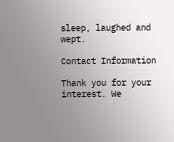sleep, laughed and wept.

Contact Information

Thank you for your interest. We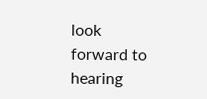look forward to hearing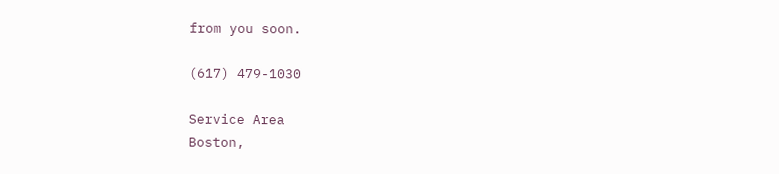from you soon.

(617) 479-1030

Service Area
Boston,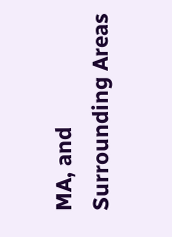MA, and Surrounding Areas